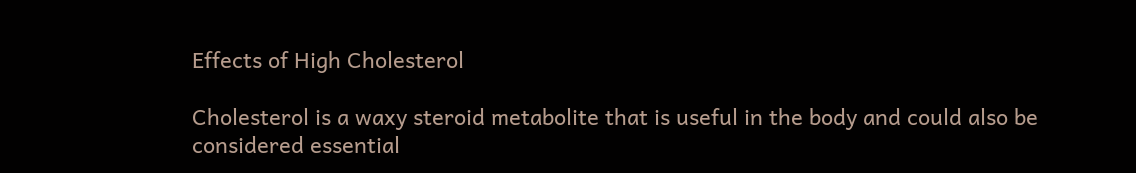Effects of High Cholesterol

Cholesterol is a waxy steroid metabolite that is useful in the body and could also be considered essential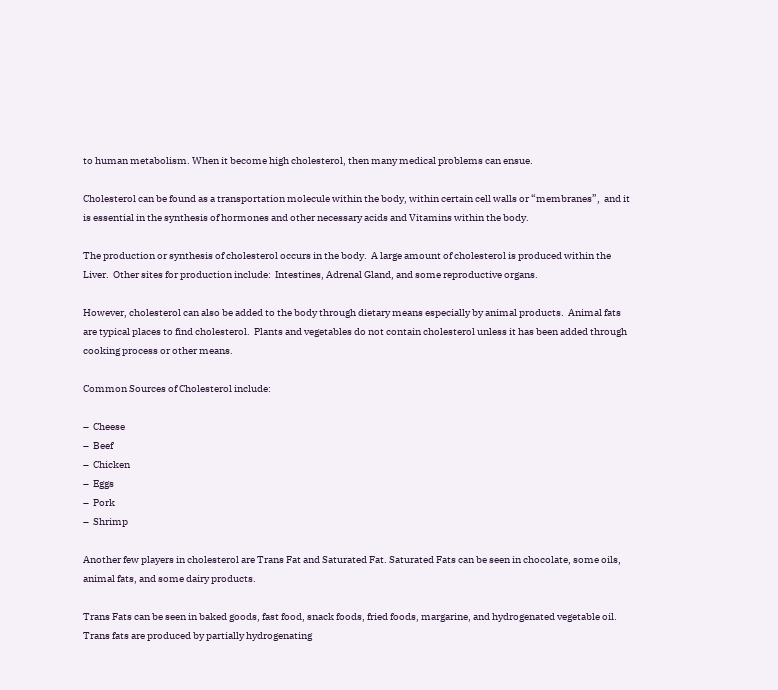to human metabolism. When it become high cholesterol, then many medical problems can ensue.

Cholesterol can be found as a transportation molecule within the body, within certain cell walls or “membranes”,  and it is essential in the synthesis of hormones and other necessary acids and Vitamins within the body.

The production or synthesis of cholesterol occurs in the body.  A large amount of cholesterol is produced within the Liver.  Other sites for production include:  Intestines, Adrenal Gland, and some reproductive organs.

However, cholesterol can also be added to the body through dietary means especially by animal products.  Animal fats are typical places to find cholesterol.  Plants and vegetables do not contain cholesterol unless it has been added through cooking process or other means.

Common Sources of Cholesterol include:

–  Cheese
–  Beef
–  Chicken
–  Eggs
–  Pork
–  Shrimp

Another few players in cholesterol are Trans Fat and Saturated Fat. Saturated Fats can be seen in chocolate, some oils, animal fats, and some dairy products.

Trans Fats can be seen in baked goods, fast food, snack foods, fried foods, margarine, and hydrogenated vegetable oil.  Trans fats are produced by partially hydrogenating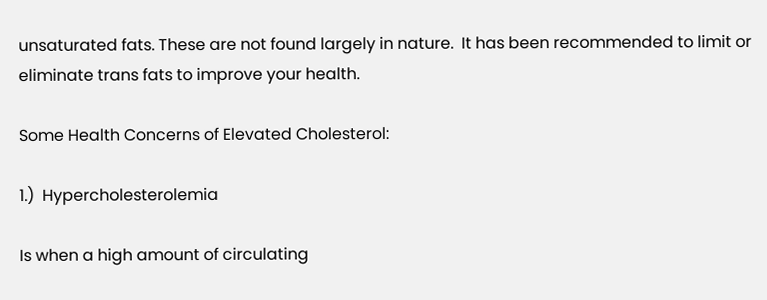unsaturated fats. These are not found largely in nature.  It has been recommended to limit or eliminate trans fats to improve your health.

Some Health Concerns of Elevated Cholesterol:

1.)  Hypercholesterolemia

Is when a high amount of circulating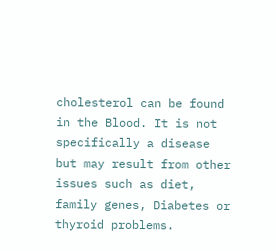cholesterol can be found in the Blood. It is not specifically a disease but may result from other issues such as diet, family genes, Diabetes or thyroid problems.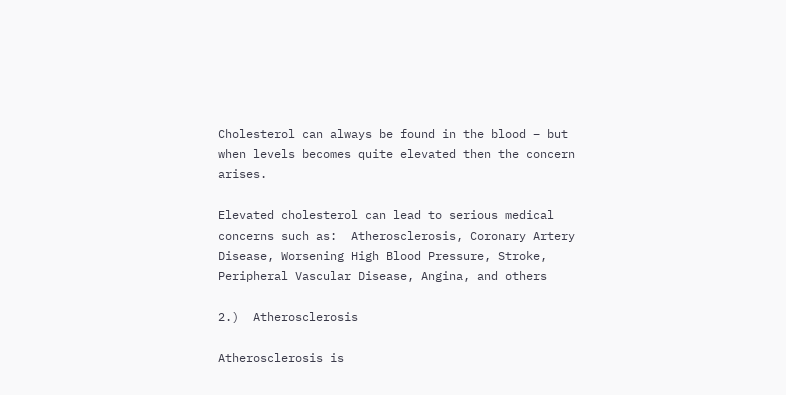Cholesterol can always be found in the blood – but when levels becomes quite elevated then the concern arises.

Elevated cholesterol can lead to serious medical concerns such as:  Atherosclerosis, Coronary Artery Disease, Worsening High Blood Pressure, Stroke, Peripheral Vascular Disease, Angina, and others

2.)  Atherosclerosis

Atherosclerosis is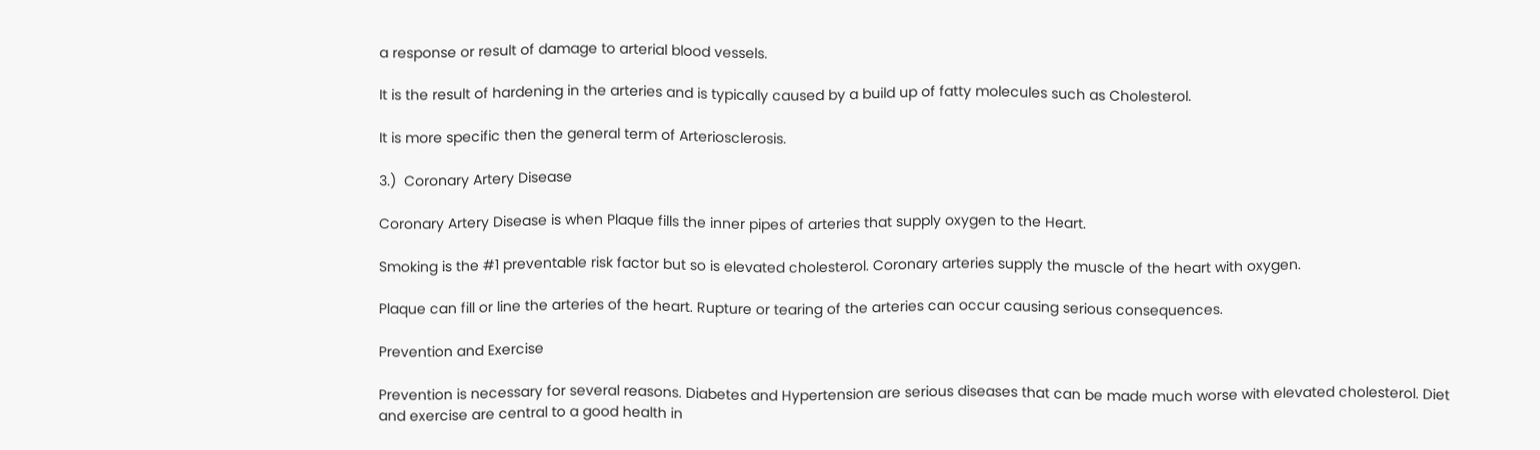a response or result of damage to arterial blood vessels.

It is the result of hardening in the arteries and is typically caused by a build up of fatty molecules such as Cholesterol.

It is more specific then the general term of Arteriosclerosis.

3.)  Coronary Artery Disease

Coronary Artery Disease is when Plaque fills the inner pipes of arteries that supply oxygen to the Heart.

Smoking is the #1 preventable risk factor but so is elevated cholesterol. Coronary arteries supply the muscle of the heart with oxygen.

Plaque can fill or line the arteries of the heart. Rupture or tearing of the arteries can occur causing serious consequences.

Prevention and Exercise

Prevention is necessary for several reasons. Diabetes and Hypertension are serious diseases that can be made much worse with elevated cholesterol. Diet and exercise are central to a good health in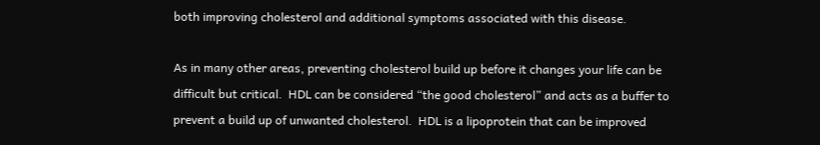both improving cholesterol and additional symptoms associated with this disease.

As in many other areas, preventing cholesterol build up before it changes your life can be difficult but critical.  HDL can be considered “the good cholesterol” and acts as a buffer to prevent a build up of unwanted cholesterol.  HDL is a lipoprotein that can be improved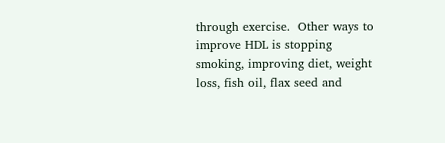through exercise.  Other ways to improve HDL is stopping smoking, improving diet, weight loss, fish oil, flax seed and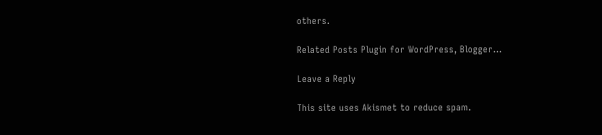others.

Related Posts Plugin for WordPress, Blogger...

Leave a Reply

This site uses Akismet to reduce spam.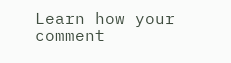Learn how your comment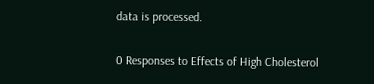data is processed.

0 Responses to Effects of High Cholesterol